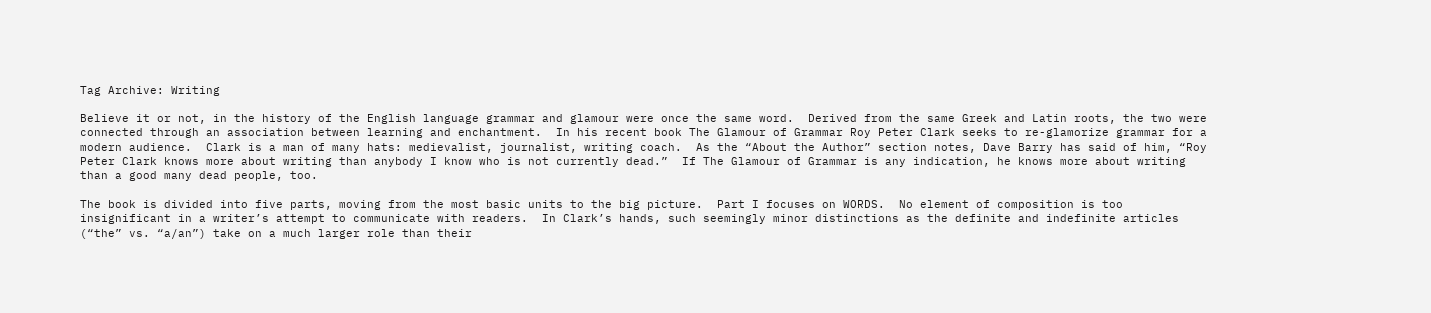Tag Archive: Writing

Believe it or not, in the history of the English language grammar and glamour were once the same word.  Derived from the same Greek and Latin roots, the two were connected through an association between learning and enchantment.  In his recent book The Glamour of Grammar Roy Peter Clark seeks to re-glamorize grammar for a modern audience.  Clark is a man of many hats: medievalist, journalist, writing coach.  As the “About the Author” section notes, Dave Barry has said of him, “Roy Peter Clark knows more about writing than anybody I know who is not currently dead.”  If The Glamour of Grammar is any indication, he knows more about writing than a good many dead people, too.

The book is divided into five parts, moving from the most basic units to the big picture.  Part I focuses on WORDS.  No element of composition is too insignificant in a writer’s attempt to communicate with readers.  In Clark’s hands, such seemingly minor distinctions as the definite and indefinite articles (“the” vs. “a/an”) take on a much larger role than their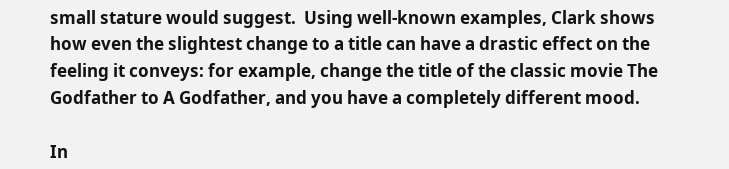small stature would suggest.  Using well-known examples, Clark shows how even the slightest change to a title can have a drastic effect on the feeling it conveys: for example, change the title of the classic movie The Godfather to A Godfather, and you have a completely different mood.

In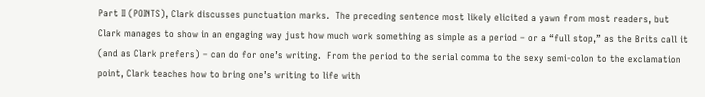Part II (POINTS), Clark discusses punctuation marks.  The preceding sentence most likely elicited a yawn from most readers, but Clark manages to show in an engaging way just how much work something as simple as a period – or a “full stop,” as the Brits call it (and as Clark prefers) – can do for one’s writing.  From the period to the serial comma to the sexy semi-colon to the exclamation point, Clark teaches how to bring one’s writing to life with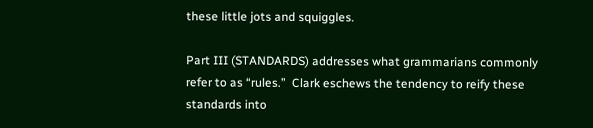these little jots and squiggles.

Part III (STANDARDS) addresses what grammarians commonly refer to as “rules.”  Clark eschews the tendency to reify these standards into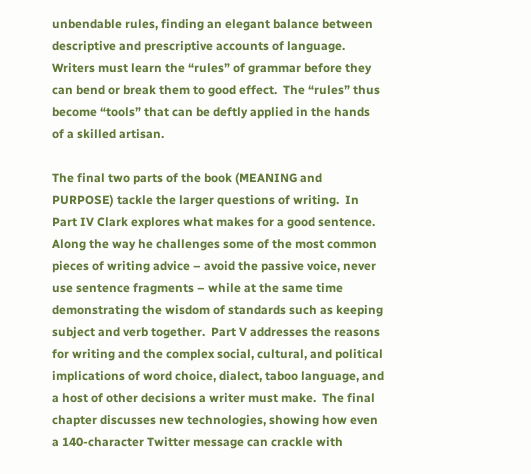unbendable rules, finding an elegant balance between descriptive and prescriptive accounts of language.  Writers must learn the “rules” of grammar before they can bend or break them to good effect.  The “rules” thus become “tools” that can be deftly applied in the hands of a skilled artisan.

The final two parts of the book (MEANING and PURPOSE) tackle the larger questions of writing.  In Part IV Clark explores what makes for a good sentence.  Along the way he challenges some of the most common pieces of writing advice – avoid the passive voice, never use sentence fragments – while at the same time demonstrating the wisdom of standards such as keeping subject and verb together.  Part V addresses the reasons for writing and the complex social, cultural, and political implications of word choice, dialect, taboo language, and a host of other decisions a writer must make.  The final chapter discusses new technologies, showing how even a 140-character Twitter message can crackle with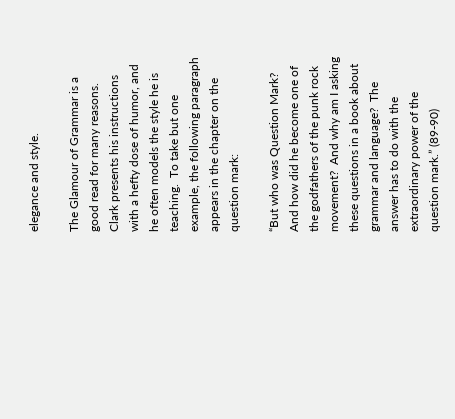elegance and style.

The Glamour of Grammar is a good read for many reasons.  Clark presents his instructions with a hefty dose of humor, and he often models the style he is teaching.  To take but one example, the following paragraph appears in the chapter on the question mark:

“But who was Question Mark?  And how did he become one of the godfathers of the punk rock movement?  And why am I asking these questions in a book about grammar and language?  The answer has to do with the extraordinary power of the question mark.” (89-90)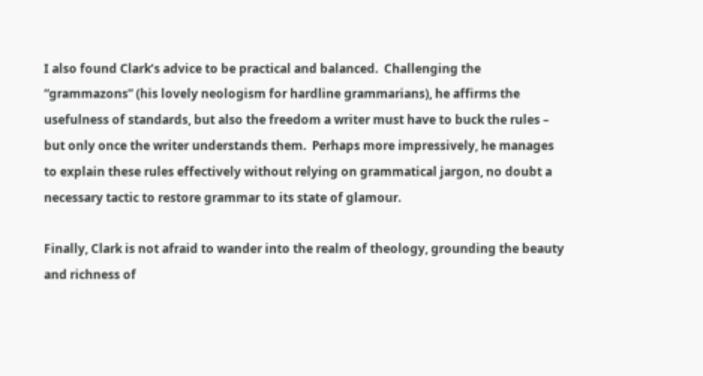I also found Clark’s advice to be practical and balanced.  Challenging the “grammazons” (his lovely neologism for hardline grammarians), he affirms the usefulness of standards, but also the freedom a writer must have to buck the rules – but only once the writer understands them.  Perhaps more impressively, he manages to explain these rules effectively without relying on grammatical jargon, no doubt a necessary tactic to restore grammar to its state of glamour.

Finally, Clark is not afraid to wander into the realm of theology, grounding the beauty and richness of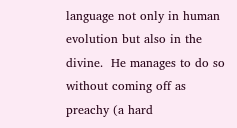language not only in human evolution but also in the divine.  He manages to do so without coming off as preachy (a hard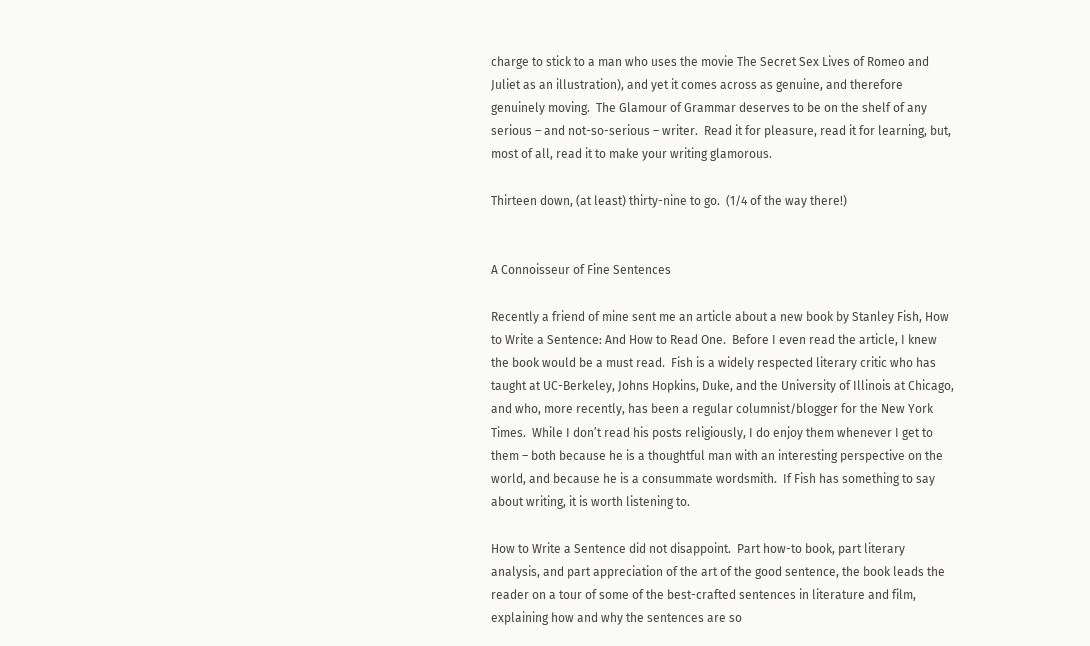charge to stick to a man who uses the movie The Secret Sex Lives of Romeo and Juliet as an illustration), and yet it comes across as genuine, and therefore genuinely moving.  The Glamour of Grammar deserves to be on the shelf of any serious – and not-so-serious – writer.  Read it for pleasure, read it for learning, but, most of all, read it to make your writing glamorous.

Thirteen down, (at least) thirty-nine to go.  (1/4 of the way there!)


A Connoisseur of Fine Sentences

Recently a friend of mine sent me an article about a new book by Stanley Fish, How to Write a Sentence: And How to Read One.  Before I even read the article, I knew the book would be a must read.  Fish is a widely respected literary critic who has taught at UC-Berkeley, Johns Hopkins, Duke, and the University of Illinois at Chicago, and who, more recently, has been a regular columnist/blogger for the New York Times.  While I don’t read his posts religiously, I do enjoy them whenever I get to them – both because he is a thoughtful man with an interesting perspective on the world, and because he is a consummate wordsmith.  If Fish has something to say about writing, it is worth listening to.

How to Write a Sentence did not disappoint.  Part how-to book, part literary analysis, and part appreciation of the art of the good sentence, the book leads the reader on a tour of some of the best-crafted sentences in literature and film, explaining how and why the sentences are so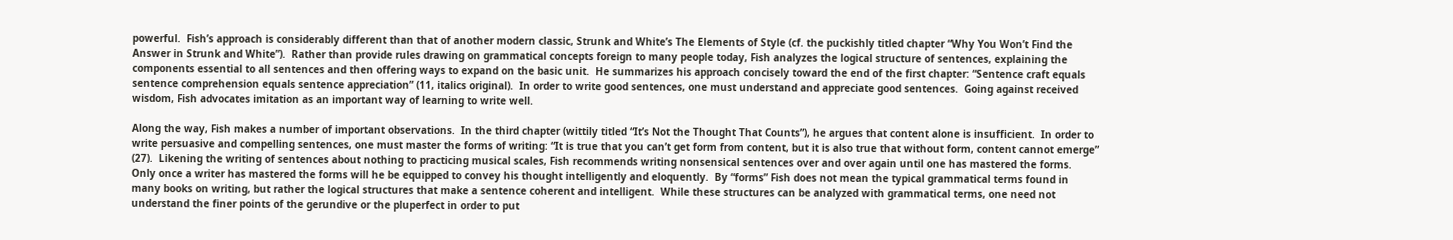powerful.  Fish’s approach is considerably different than that of another modern classic, Strunk and White’s The Elements of Style (cf. the puckishly titled chapter “Why You Won’t Find the Answer in Strunk and White”).  Rather than provide rules drawing on grammatical concepts foreign to many people today, Fish analyzes the logical structure of sentences, explaining the components essential to all sentences and then offering ways to expand on the basic unit.  He summarizes his approach concisely toward the end of the first chapter: “Sentence craft equals sentence comprehension equals sentence appreciation” (11, italics original).  In order to write good sentences, one must understand and appreciate good sentences.  Going against received wisdom, Fish advocates imitation as an important way of learning to write well.

Along the way, Fish makes a number of important observations.  In the third chapter (wittily titled “It’s Not the Thought That Counts”), he argues that content alone is insufficient.  In order to write persuasive and compelling sentences, one must master the forms of writing: “It is true that you can’t get form from content, but it is also true that without form, content cannot emerge” (27).  Likening the writing of sentences about nothing to practicing musical scales, Fish recommends writing nonsensical sentences over and over again until one has mastered the forms.  Only once a writer has mastered the forms will he be equipped to convey his thought intelligently and eloquently.  By “forms” Fish does not mean the typical grammatical terms found in many books on writing, but rather the logical structures that make a sentence coherent and intelligent.  While these structures can be analyzed with grammatical terms, one need not understand the finer points of the gerundive or the pluperfect in order to put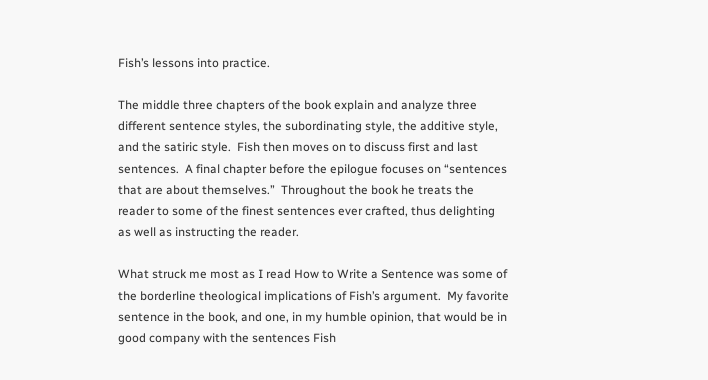Fish’s lessons into practice.

The middle three chapters of the book explain and analyze three different sentence styles, the subordinating style, the additive style, and the satiric style.  Fish then moves on to discuss first and last sentences.  A final chapter before the epilogue focuses on “sentences that are about themselves.”  Throughout the book he treats the reader to some of the finest sentences ever crafted, thus delighting as well as instructing the reader.

What struck me most as I read How to Write a Sentence was some of the borderline theological implications of Fish’s argument.  My favorite sentence in the book, and one, in my humble opinion, that would be in good company with the sentences Fish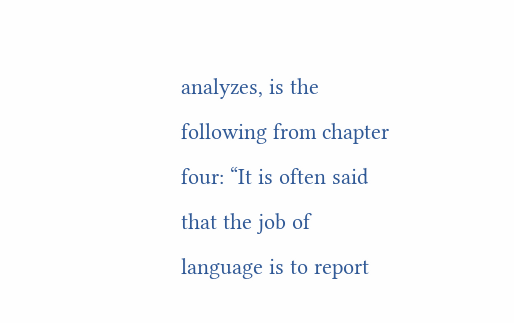analyzes, is the following from chapter four: “It is often said that the job of language is to report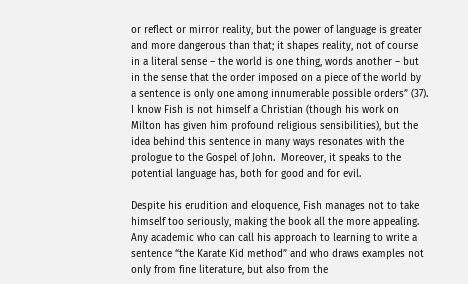or reflect or mirror reality, but the power of language is greater and more dangerous than that; it shapes reality, not of course in a literal sense – the world is one thing, words another – but in the sense that the order imposed on a piece of the world by a sentence is only one among innumerable possible orders” (37).  I know Fish is not himself a Christian (though his work on Milton has given him profound religious sensibilities), but the idea behind this sentence in many ways resonates with the prologue to the Gospel of John.  Moreover, it speaks to the potential language has, both for good and for evil.

Despite his erudition and eloquence, Fish manages not to take himself too seriously, making the book all the more appealing.  Any academic who can call his approach to learning to write a sentence “the Karate Kid method” and who draws examples not only from fine literature, but also from the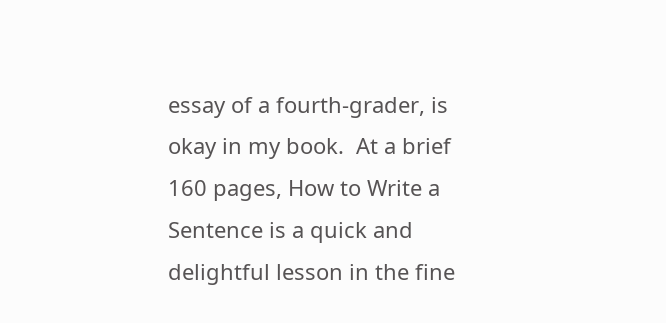essay of a fourth-grader, is okay in my book.  At a brief 160 pages, How to Write a Sentence is a quick and delightful lesson in the fine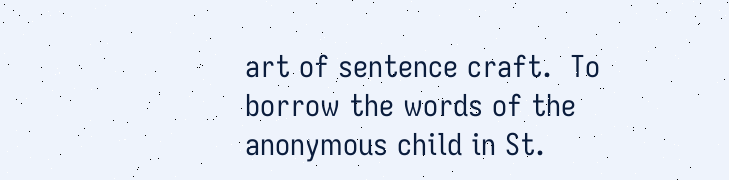art of sentence craft.  To borrow the words of the anonymous child in St.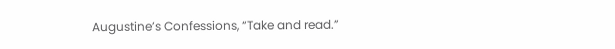Augustine’s Confessions, “Take and read.”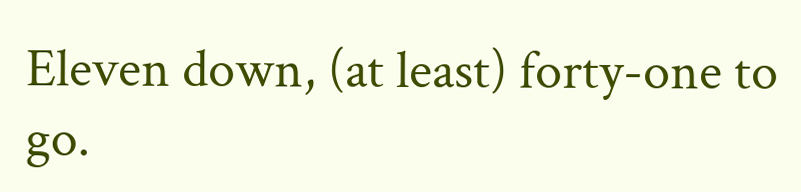Eleven down, (at least) forty-one to go.